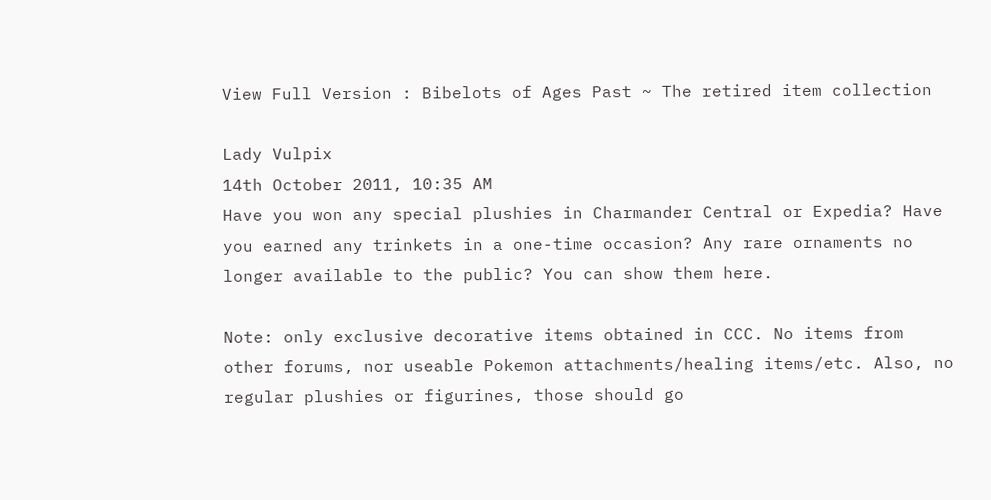View Full Version : Bibelots of Ages Past ~ The retired item collection

Lady Vulpix
14th October 2011, 10:35 AM
Have you won any special plushies in Charmander Central or Expedia? Have you earned any trinkets in a one-time occasion? Any rare ornaments no longer available to the public? You can show them here.

Note: only exclusive decorative items obtained in CCC. No items from other forums, nor useable Pokemon attachments/healing items/etc. Also, no regular plushies or figurines, those should go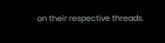on their respective threads.